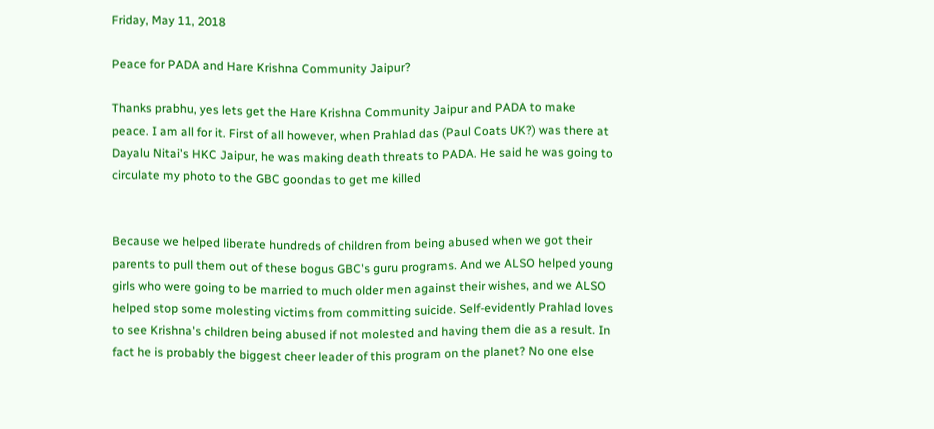Friday, May 11, 2018

Peace for PADA and Hare Krishna Community Jaipur?

Thanks prabhu, yes lets get the Hare Krishna Community Jaipur and PADA to make peace. I am all for it. First of all however, when Prahlad das (Paul Coats UK?) was there at Dayalu Nitai's HKC Jaipur, he was making death threats to PADA. He said he was going to circulate my photo to the GBC goondas to get me killed


Because we helped liberate hundreds of children from being abused when we got their parents to pull them out of these bogus GBC's guru programs. And we ALSO helped young girls who were going to be married to much older men against their wishes, and we ALSO helped stop some molesting victims from committing suicide. Self-evidently Prahlad loves to see Krishna's children being abused if not molested and having them die as a result. In fact he is probably the biggest cheer leader of this program on the planet? No one else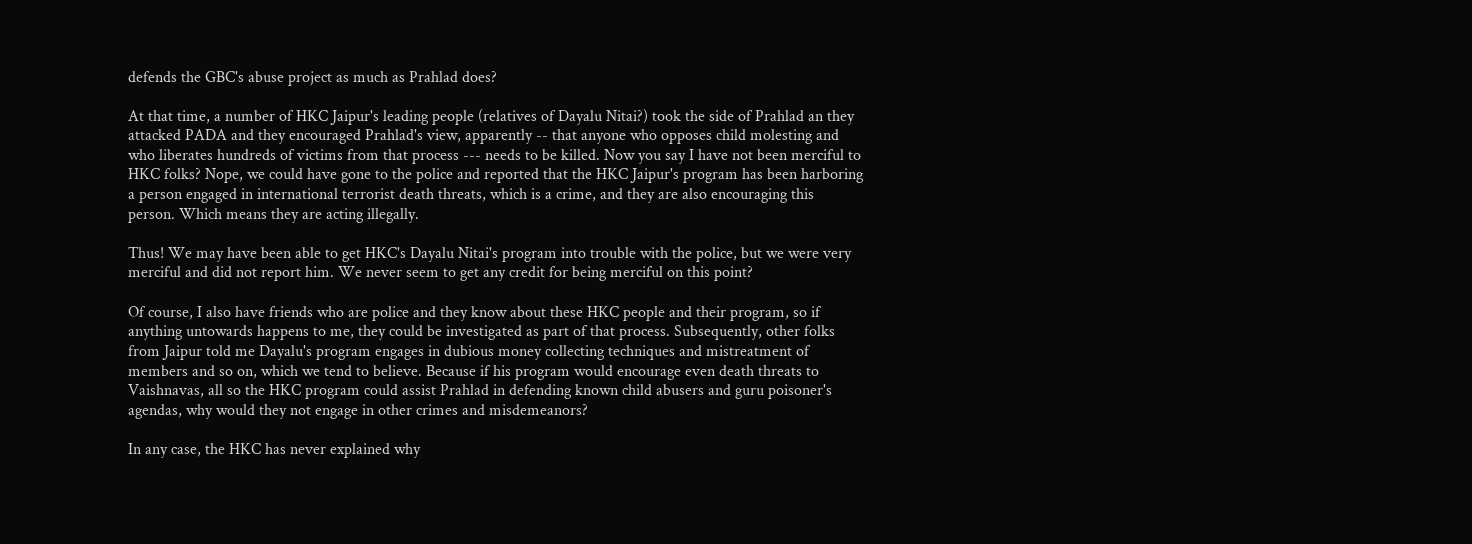defends the GBC's abuse project as much as Prahlad does?

At that time, a number of HKC Jaipur's leading people (relatives of Dayalu Nitai?) took the side of Prahlad an they attacked PADA and they encouraged Prahlad's view, apparently -- that anyone who opposes child molesting and who liberates hundreds of victims from that process --- needs to be killed. Now you say I have not been merciful to HKC folks? Nope, we could have gone to the police and reported that the HKC Jaipur's program has been harboring a person engaged in international terrorist death threats, which is a crime, and they are also encouraging this person. Which means they are acting illegally.

Thus! We may have been able to get HKC's Dayalu Nitai's program into trouble with the police, but we were very merciful and did not report him. We never seem to get any credit for being merciful on this point?

Of course, I also have friends who are police and they know about these HKC people and their program, so if anything untowards happens to me, they could be investigated as part of that process. Subsequently, other folks from Jaipur told me Dayalu's program engages in dubious money collecting techniques and mistreatment of members and so on, which we tend to believe. Because if his program would encourage even death threats to Vaishnavas, all so the HKC program could assist Prahlad in defending known child abusers and guru poisoner's agendas, why would they not engage in other crimes and misdemeanors?

In any case, the HKC has never explained why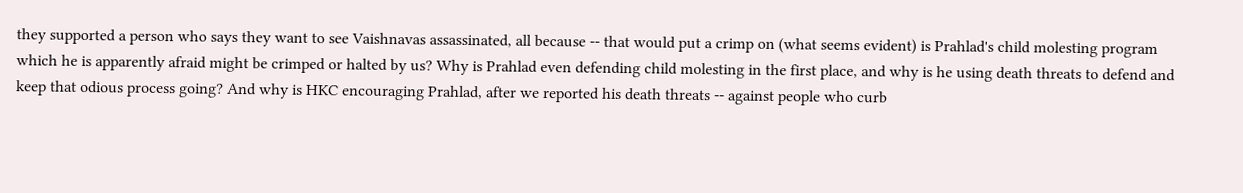they supported a person who says they want to see Vaishnavas assassinated, all because -- that would put a crimp on (what seems evident) is Prahlad's child molesting program which he is apparently afraid might be crimped or halted by us? Why is Prahlad even defending child molesting in the first place, and why is he using death threats to defend and keep that odious process going? And why is HKC encouraging Prahlad, after we reported his death threats -- against people who curb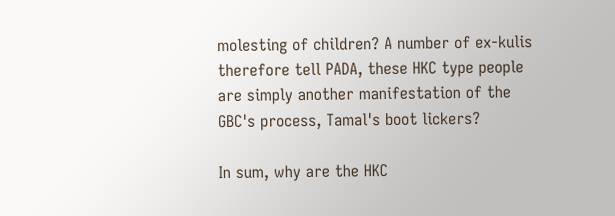molesting of children? A number of ex-kulis therefore tell PADA, these HKC type people are simply another manifestation of the GBC's process, Tamal's boot lickers?

In sum, why are the HKC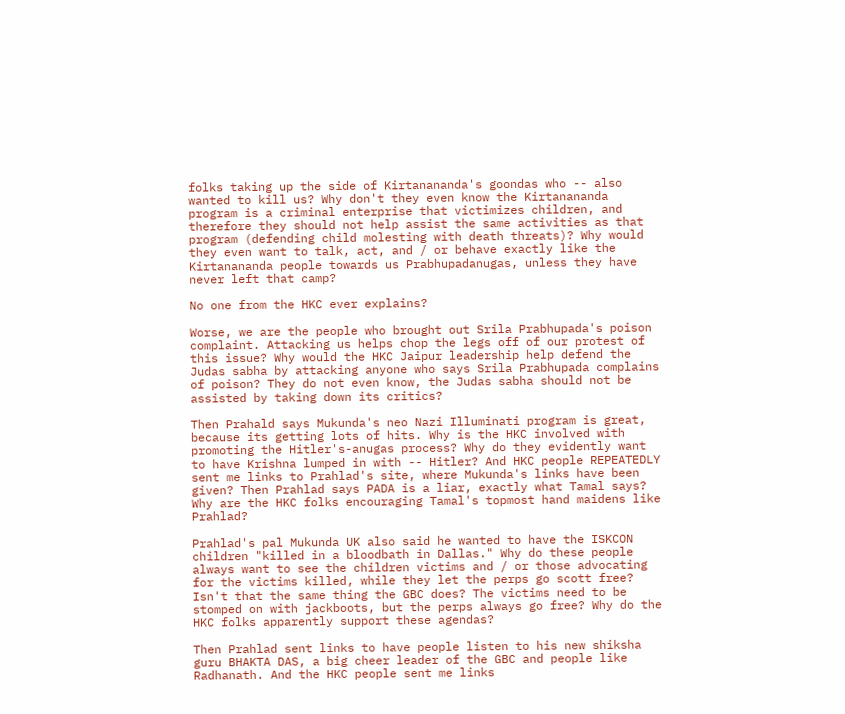folks taking up the side of Kirtanananda's goondas who -- also wanted to kill us? Why don't they even know the Kirtanananda program is a criminal enterprise that victimizes children, and therefore they should not help assist the same activities as that program (defending child molesting with death threats)? Why would they even want to talk, act, and / or behave exactly like the Kirtanananda people towards us Prabhupadanugas, unless they have never left that camp?

No one from the HKC ever explains?

Worse, we are the people who brought out Srila Prabhupada's poison complaint. Attacking us helps chop the legs off of our protest of this issue? Why would the HKC Jaipur leadership help defend the Judas sabha by attacking anyone who says Srila Prabhupada complains of poison? They do not even know, the Judas sabha should not be assisted by taking down its critics?

Then Prahald says Mukunda's neo Nazi Illuminati program is great, because its getting lots of hits. Why is the HKC involved with promoting the Hitler's-anugas process? Why do they evidently want to have Krishna lumped in with -- Hitler? And HKC people REPEATEDLY sent me links to Prahlad's site, where Mukunda's links have been given? Then Prahlad says PADA is a liar, exactly what Tamal says? Why are the HKC folks encouraging Tamal's topmost hand maidens like Prahlad?

Prahlad's pal Mukunda UK also said he wanted to have the ISKCON children "killed in a bloodbath in Dallas." Why do these people always want to see the children victims and / or those advocating for the victims killed, while they let the perps go scott free? Isn't that the same thing the GBC does? The victims need to be stomped on with jackboots, but the perps always go free? Why do the HKC folks apparently support these agendas?

Then Prahlad sent links to have people listen to his new shiksha guru BHAKTA DAS, a big cheer leader of the GBC and people like Radhanath. And the HKC people sent me links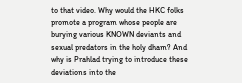to that video. Why would the HKC folks promote a program whose people are burying various KNOWN deviants and sexual predators in the holy dham? And why is Prahlad trying to introduce these deviations into the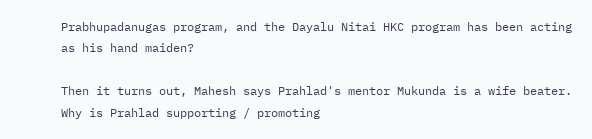Prabhupadanugas program, and the Dayalu Nitai HKC program has been acting as his hand maiden?

Then it turns out, Mahesh says Prahlad's mentor Mukunda is a wife beater. Why is Prahlad supporting / promoting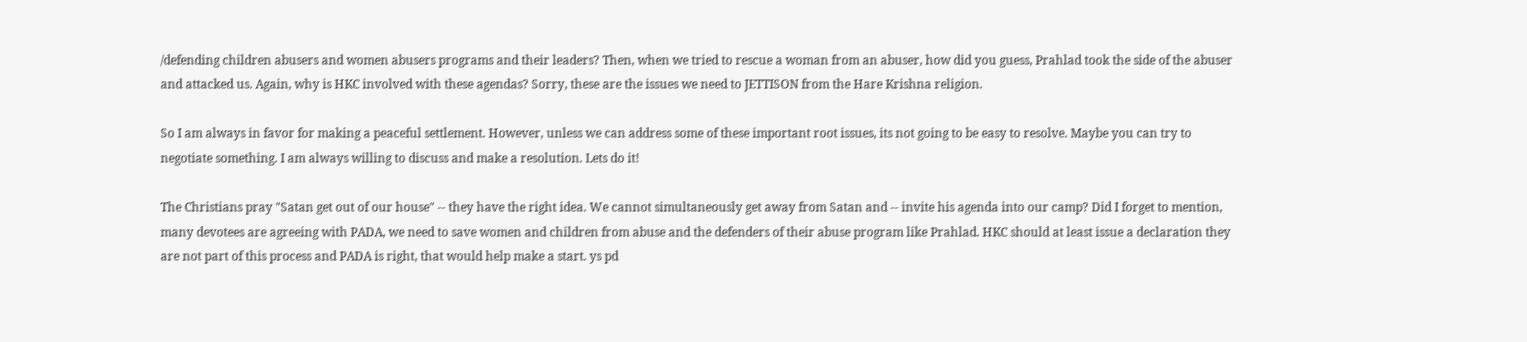/defending children abusers and women abusers programs and their leaders? Then, when we tried to rescue a woman from an abuser, how did you guess, Prahlad took the side of the abuser and attacked us. Again, why is HKC involved with these agendas? Sorry, these are the issues we need to JETTISON from the Hare Krishna religion.

So I am always in favor for making a peaceful settlement. However, unless we can address some of these important root issues, its not going to be easy to resolve. Maybe you can try to negotiate something. I am always willing to discuss and make a resolution. Lets do it!

The Christians pray "Satan get out of our house" -- they have the right idea. We cannot simultaneously get away from Satan and -- invite his agenda into our camp? Did I forget to mention, many devotees are agreeing with PADA, we need to save women and children from abuse and the defenders of their abuse program like Prahlad. HKC should at least issue a declaration they are not part of this process and PADA is right, that would help make a start. ys pd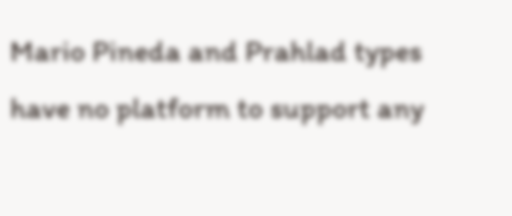Mario Pineda and Prahlad types have no platform to support any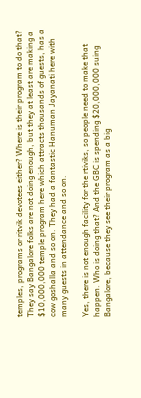temples, programs or ritvik devotees either? Where is their program to do that? They say Bangalore folks are not doing enough, but they at least are making a $10,000,000 temple program here which attracts thousands of guests, has a cow goshalla and so on. They had a fantastic Hanuman Jayanati here with many guests in attendance and so on.

Yes, there is not enough facility for the rtiviks, so people need to make that happen. Who is doing that? And the GBC is spending $20,000,000 suing Bangalore, because they see their program as a big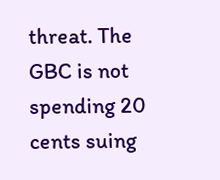threat. The GBC is not spending 20 cents suing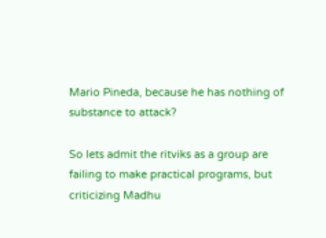Mario Pineda, because he has nothing of substance to attack?

So lets admit the ritviks as a group are failing to make practical programs, but criticizing Madhu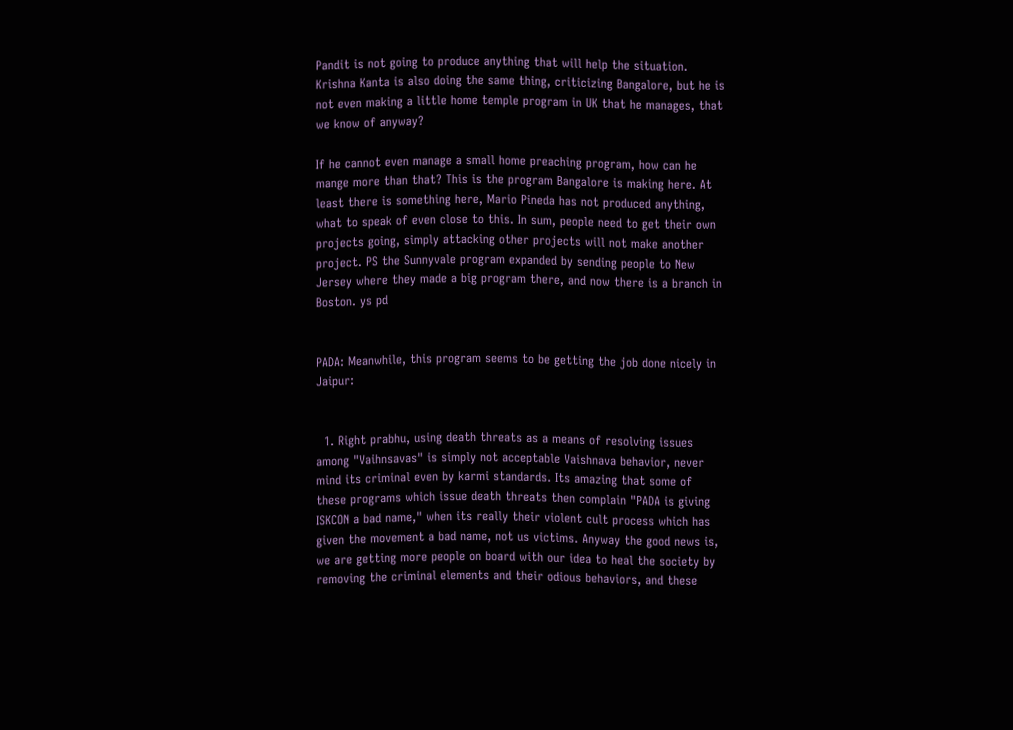Pandit is not going to produce anything that will help the situation. Krishna Kanta is also doing the same thing, criticizing Bangalore, but he is not even making a little home temple program in UK that he manages, that we know of anyway?

If he cannot even manage a small home preaching program, how can he mange more than that? This is the program Bangalore is making here. At least there is something here, Mario Pineda has not produced anything, what to speak of even close to this. In sum, people need to get their own projects going, simply attacking other projects will not make another project. PS the Sunnyvale program expanded by sending people to New Jersey where they made a big program there, and now there is a branch in Boston. ys pd


PADA: Meanwhile, this program seems to be getting the job done nicely in Jaipur:


  1. Right prabhu, using death threats as a means of resolving issues among "Vaihnsavas" is simply not acceptable Vaishnava behavior, never mind its criminal even by karmi standards. Its amazing that some of these programs which issue death threats then complain "PADA is giving ISKCON a bad name," when its really their violent cult process which has given the movement a bad name, not us victims. Anyway the good news is, we are getting more people on board with our idea to heal the society by removing the criminal elements and their odious behaviors, and these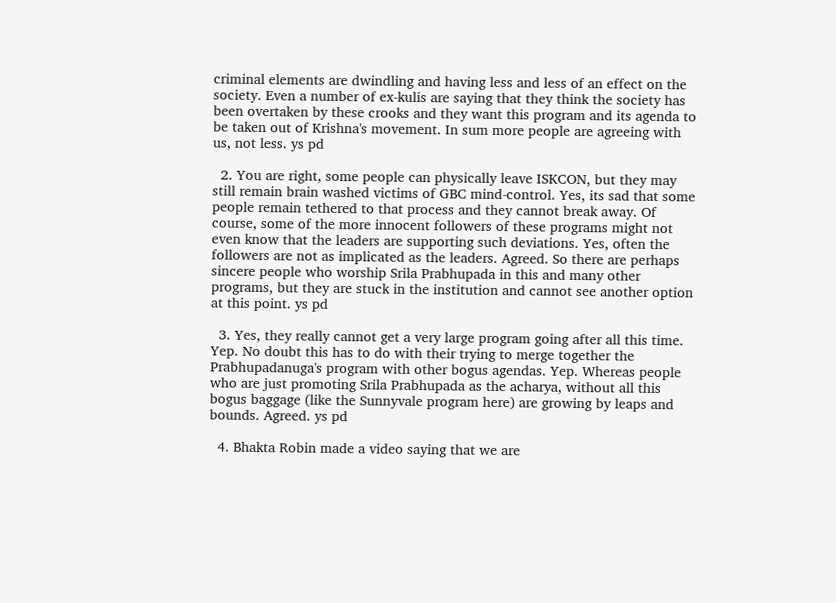criminal elements are dwindling and having less and less of an effect on the society. Even a number of ex-kulis are saying that they think the society has been overtaken by these crooks and they want this program and its agenda to be taken out of Krishna's movement. In sum more people are agreeing with us, not less. ys pd

  2. You are right, some people can physically leave ISKCON, but they may still remain brain washed victims of GBC mind-control. Yes, its sad that some people remain tethered to that process and they cannot break away. Of course, some of the more innocent followers of these programs might not even know that the leaders are supporting such deviations. Yes, often the followers are not as implicated as the leaders. Agreed. So there are perhaps sincere people who worship Srila Prabhupada in this and many other programs, but they are stuck in the institution and cannot see another option at this point. ys pd

  3. Yes, they really cannot get a very large program going after all this time. Yep. No doubt this has to do with their trying to merge together the Prabhupadanuga's program with other bogus agendas. Yep. Whereas people who are just promoting Srila Prabhupada as the acharya, without all this bogus baggage (like the Sunnyvale program here) are growing by leaps and bounds. Agreed. ys pd

  4. Bhakta Robin made a video saying that we are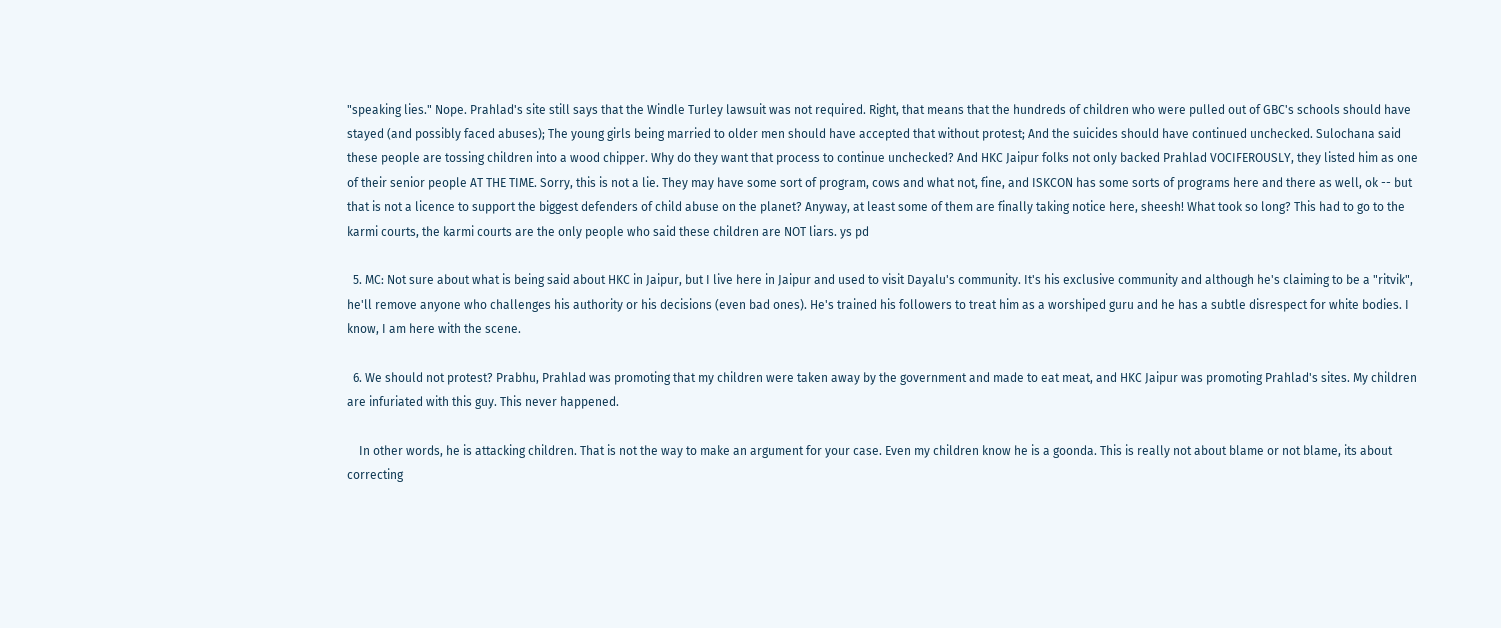"speaking lies." Nope. Prahlad's site still says that the Windle Turley lawsuit was not required. Right, that means that the hundreds of children who were pulled out of GBC's schools should have stayed (and possibly faced abuses); The young girls being married to older men should have accepted that without protest; And the suicides should have continued unchecked. Sulochana said these people are tossing children into a wood chipper. Why do they want that process to continue unchecked? And HKC Jaipur folks not only backed Prahlad VOCIFEROUSLY, they listed him as one of their senior people AT THE TIME. Sorry, this is not a lie. They may have some sort of program, cows and what not, fine, and ISKCON has some sorts of programs here and there as well, ok -- but that is not a licence to support the biggest defenders of child abuse on the planet? Anyway, at least some of them are finally taking notice here, sheesh! What took so long? This had to go to the karmi courts, the karmi courts are the only people who said these children are NOT liars. ys pd

  5. MC: Not sure about what is being said about HKC in Jaipur, but I live here in Jaipur and used to visit Dayalu's community. It's his exclusive community and although he's claiming to be a "ritvik", he'll remove anyone who challenges his authority or his decisions (even bad ones). He's trained his followers to treat him as a worshiped guru and he has a subtle disrespect for white bodies. I know, I am here with the scene.

  6. We should not protest? Prabhu, Prahlad was promoting that my children were taken away by the government and made to eat meat, and HKC Jaipur was promoting Prahlad's sites. My children are infuriated with this guy. This never happened.

    In other words, he is attacking children. That is not the way to make an argument for your case. Even my children know he is a goonda. This is really not about blame or not blame, its about correcting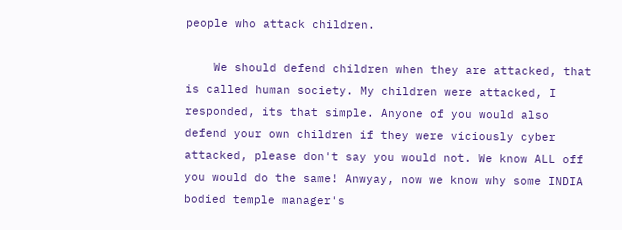people who attack children.

    We should defend children when they are attacked, that is called human society. My children were attacked, I responded, its that simple. Anyone of you would also defend your own children if they were viciously cyber attacked, please don't say you would not. We know ALL off you would do the same! Anwyay, now we know why some INDIA bodied temple manager's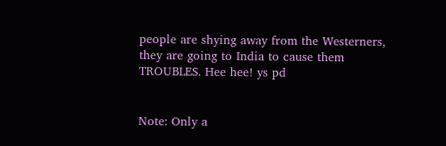people are shying away from the Westerners, they are going to India to cause them TROUBLES. Hee hee! ys pd


Note: Only a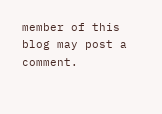member of this blog may post a comment.